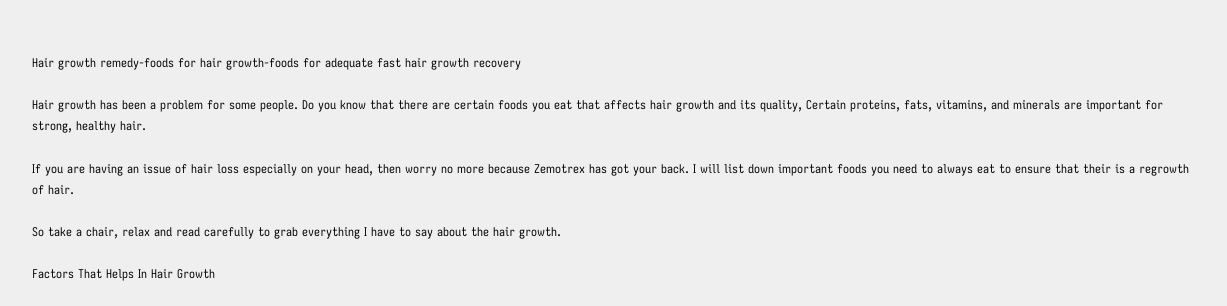Hair growth remedy-foods for hair growth-foods for adequate fast hair growth recovery

Hair growth has been a problem for some people. Do you know that there are certain foods you eat that affects hair growth and its quality, Certain proteins, fats, vitamins, and minerals are important for strong, healthy hair.

If you are having an issue of hair loss especially on your head, then worry no more because Zemotrex has got your back. I will list down important foods you need to always eat to ensure that their is a regrowth of hair.

So take a chair, relax and read carefully to grab everything I have to say about the hair growth.

Factors That Helps In Hair Growth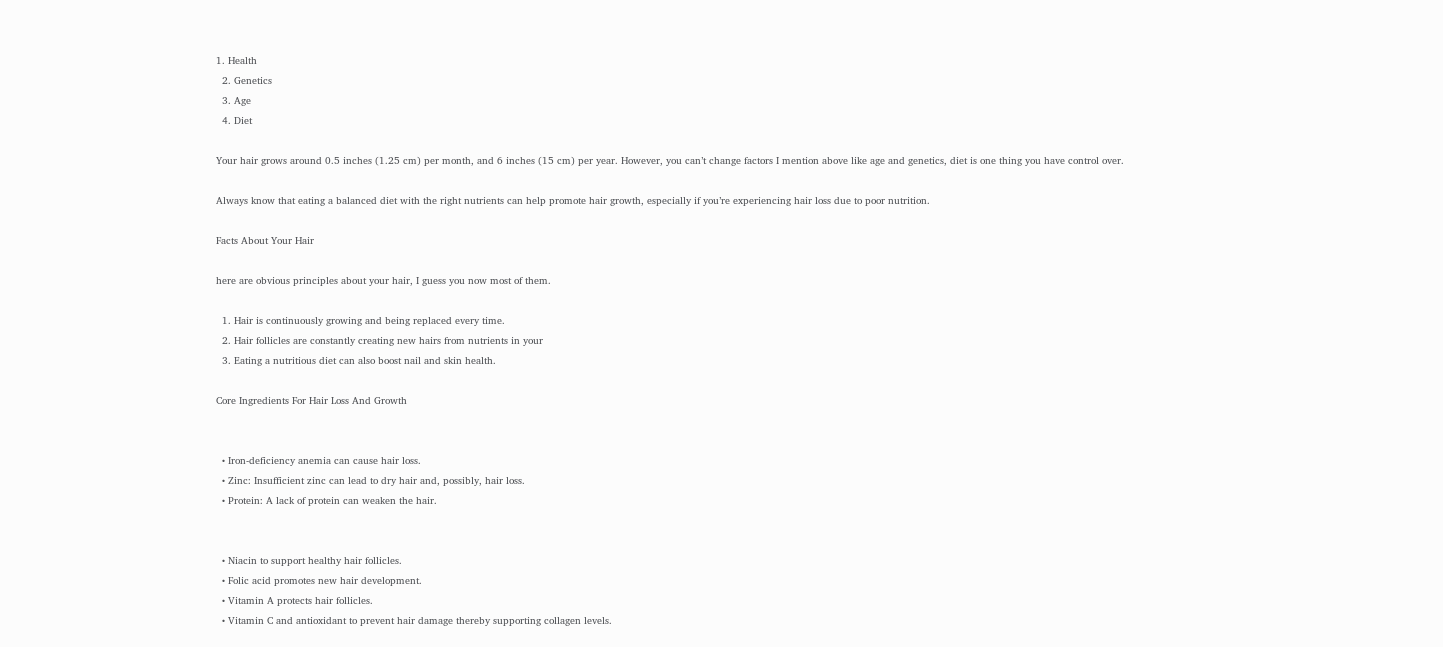1. Health
  2. Genetics
  3. Age
  4. Diet

Your hair grows around 0.5 inches (1.25 cm) per month, and 6 inches (15 cm) per year. However, you can’t change factors I mention above like age and genetics, diet is one thing you have control over.

Always know that eating a balanced diet with the right nutrients can help promote hair growth, especially if you’re experiencing hair loss due to poor nutrition.

Facts About Your Hair

here are obvious principles about your hair, I guess you now most of them.

  1. Hair is continuously growing and being replaced every time.
  2. Hair follicles are constantly creating new hairs from nutrients in your
  3. Eating a nutritious diet can also boost nail and skin health.

Core Ingredients For Hair Loss And Growth


  • Iron-deficiency anemia can cause hair loss.
  • Zinc: Insufficient zinc can lead to dry hair and, possibly, hair loss.
  • Protein: A lack of protein can weaken the hair.


  • Niacin to support healthy hair follicles.
  • Folic acid promotes new hair development.
  • Vitamin A protects hair follicles.
  • Vitamin C and antioxidant to prevent hair damage thereby supporting collagen levels.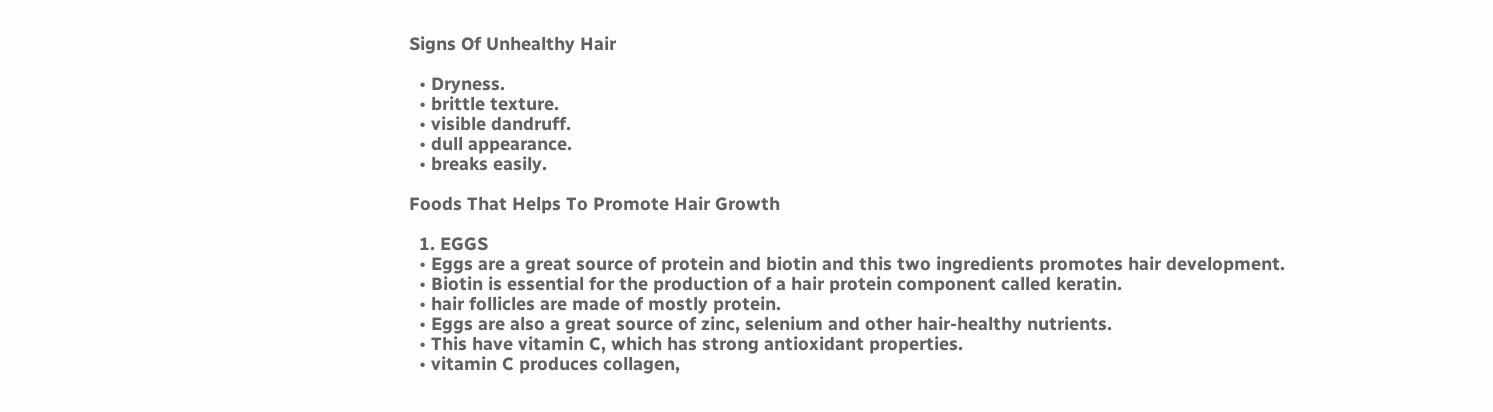Signs Of Unhealthy Hair

  • Dryness.
  • brittle texture.
  • visible dandruff.
  • dull appearance.
  • breaks easily.

Foods That Helps To Promote Hair Growth

  1. EGGS
  • Eggs are a great source of protein and biotin and this two ingredients promotes hair development.
  • Biotin is essential for the production of a hair protein component called keratin.
  • hair follicles are made of mostly protein.
  • Eggs are also a great source of zinc, selenium and other hair-healthy nutrients.
  • This have vitamin C, which has strong antioxidant properties.
  • vitamin C produces collagen,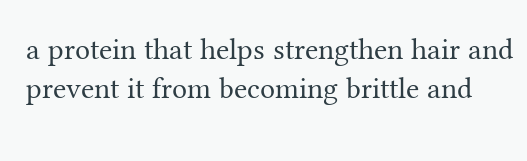a protein that helps strengthen hair and prevent it from becoming brittle and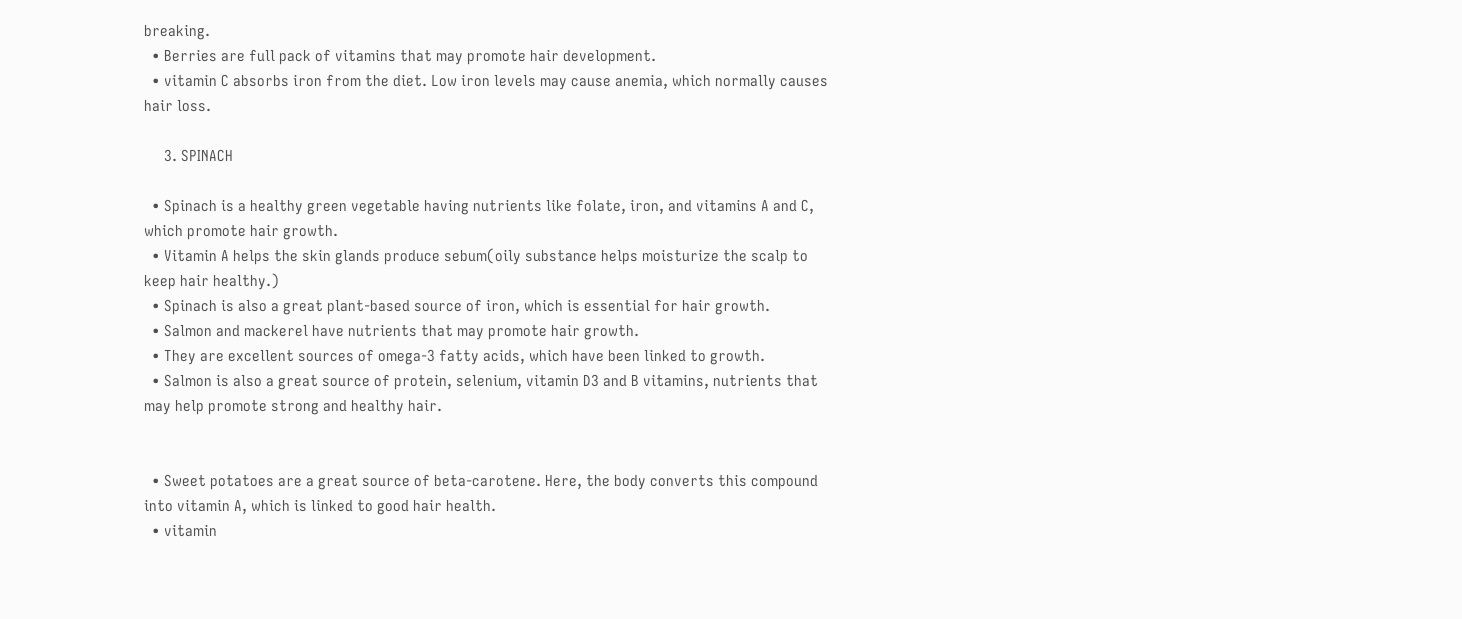breaking.
  • Berries are full pack of vitamins that may promote hair development.
  • vitamin C absorbs iron from the diet. Low iron levels may cause anemia, which normally causes hair loss.

     3. SPINACH

  • Spinach is a healthy green vegetable having nutrients like folate, iron, and vitamins A and C, which promote hair growth.
  • Vitamin A helps the skin glands produce sebum(oily substance helps moisturize the scalp to keep hair healthy.)
  • Spinach is also a great plant-based source of iron, which is essential for hair growth.
  • Salmon and mackerel have nutrients that may promote hair growth.
  • They are excellent sources of omega-3 fatty acids, which have been linked to growth.
  • Salmon is also a great source of protein, selenium, vitamin D3 and B vitamins, nutrients that may help promote strong and healthy hair.


  • Sweet potatoes are a great source of beta-carotene. Here, the body converts this compound into vitamin A, which is linked to good hair health.
  • vitamin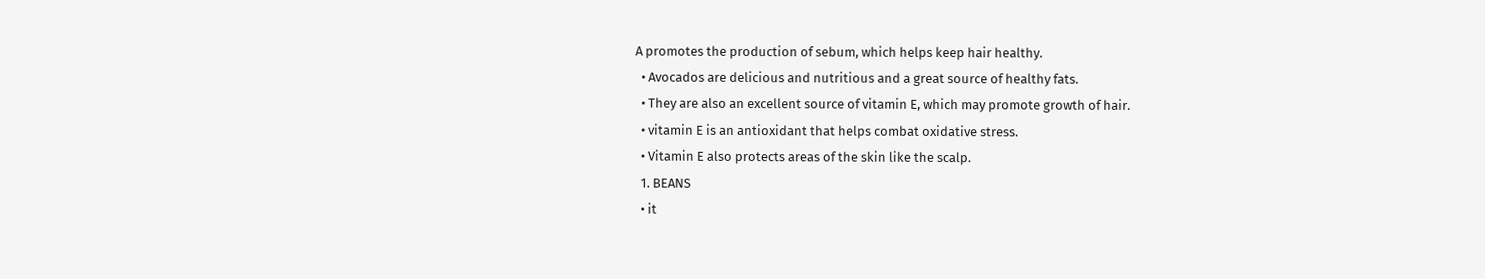A promotes the production of sebum, which helps keep hair healthy.
  • Avocados are delicious and nutritious and a great source of healthy fats.
  • They are also an excellent source of vitamin E, which may promote growth of hair.
  • vitamin E is an antioxidant that helps combat oxidative stress.
  • Vitamin E also protects areas of the skin like the scalp.
  1. BEANS
  • it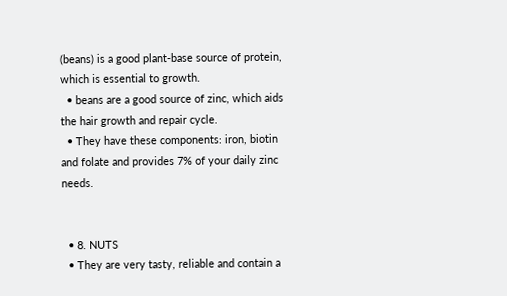(beans) is a good plant-base source of protein, which is essential to growth.
  • beans are a good source of zinc, which aids the hair growth and repair cycle.
  • They have these components: iron, biotin and folate and provides 7% of your daily zinc needs.


  • 8. NUTS
  • They are very tasty, reliable and contain a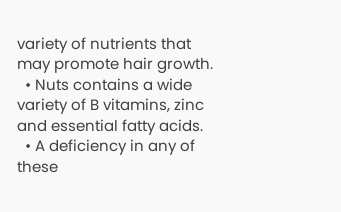variety of nutrients that may promote hair growth.
  • Nuts contains a wide variety of B vitamins, zinc and essential fatty acids.
  • A deficiency in any of these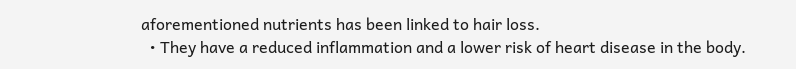aforementioned nutrients has been linked to hair loss.
  • They have a reduced inflammation and a lower risk of heart disease in the body.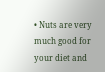• Nuts are very much good for your diet and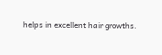helps in excellent hair growths.